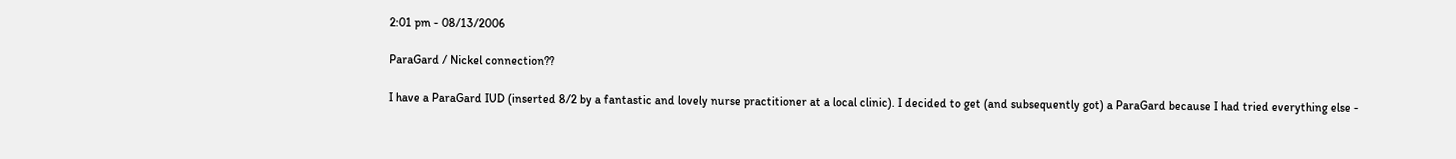2:01 pm - 08/13/2006

ParaGard / Nickel connection??

I have a ParaGard IUD (inserted 8/2 by a fantastic and lovely nurse practitioner at a local clinic). I decided to get (and subsequently got) a ParaGard because I had tried everything else -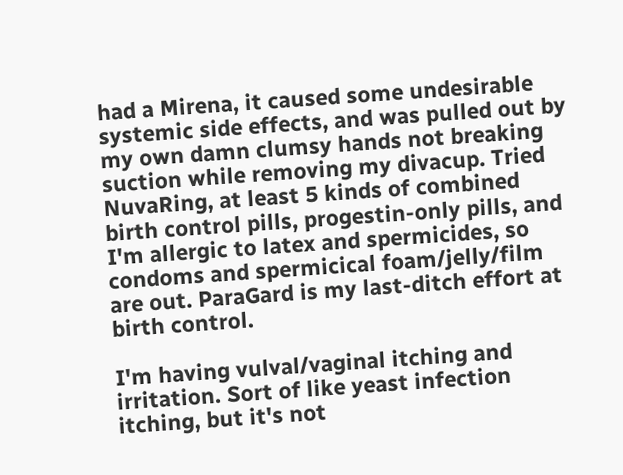had a Mirena, it caused some undesirable systemic side effects, and was pulled out by my own damn clumsy hands not breaking suction while removing my divacup. Tried NuvaRing, at least 5 kinds of combined birth control pills, progestin-only pills, and I'm allergic to latex and spermicides, so condoms and spermicical foam/jelly/film are out. ParaGard is my last-ditch effort at birth control.

I'm having vulval/vaginal itching and irritation. Sort of like yeast infection itching, but it's not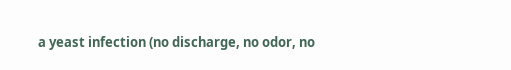a yeast infection (no discharge, no odor, no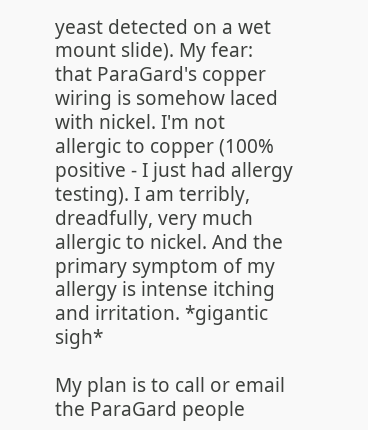yeast detected on a wet mount slide). My fear: that ParaGard's copper wiring is somehow laced with nickel. I'm not allergic to copper (100% positive - I just had allergy testing). I am terribly, dreadfully, very much allergic to nickel. And the primary symptom of my allergy is intense itching and irritation. *gigantic sigh*

My plan is to call or email the ParaGard people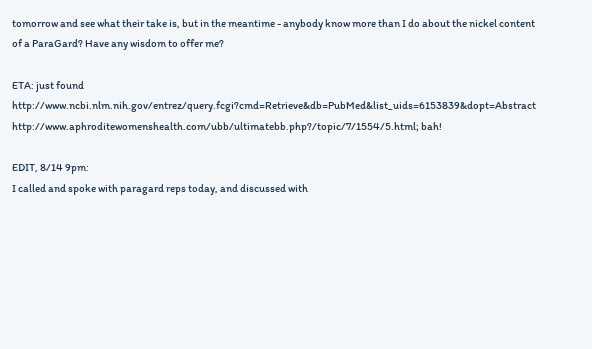tomorrow and see what their take is, but in the meantime - anybody know more than I do about the nickel content of a ParaGard? Have any wisdom to offer me?

ETA: just found http://www.ncbi.nlm.nih.gov/entrez/query.fcgi?cmd=Retrieve&db=PubMed&list_uids=6153839&dopt=Abstract
http://www.aphroditewomenshealth.com/ubb/ultimatebb.php?/topic/7/1554/5.html; bah!

EDIT, 8/14 9pm:
I called and spoke with paragard reps today, and discussed with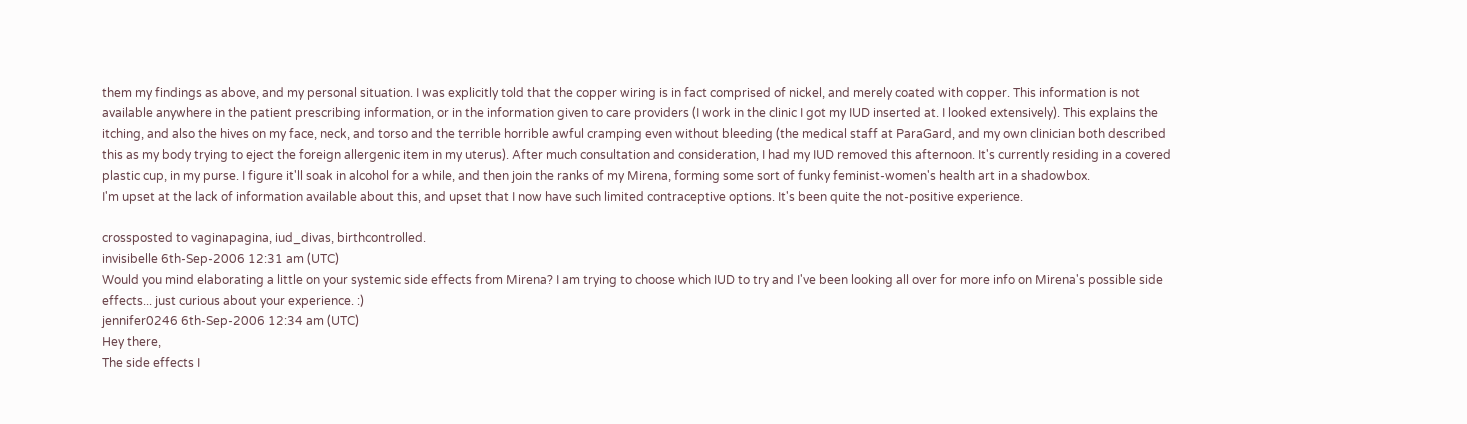them my findings as above, and my personal situation. I was explicitly told that the copper wiring is in fact comprised of nickel, and merely coated with copper. This information is not available anywhere in the patient prescribing information, or in the information given to care providers (I work in the clinic I got my IUD inserted at. I looked extensively). This explains the itching, and also the hives on my face, neck, and torso and the terrible horrible awful cramping even without bleeding (the medical staff at ParaGard, and my own clinician both described this as my body trying to eject the foreign allergenic item in my uterus). After much consultation and consideration, I had my IUD removed this afternoon. It's currently residing in a covered plastic cup, in my purse. I figure it'll soak in alcohol for a while, and then join the ranks of my Mirena, forming some sort of funky feminist-women's health art in a shadowbox.
I'm upset at the lack of information available about this, and upset that I now have such limited contraceptive options. It's been quite the not-positive experience.

crossposted to vaginapagina, iud_divas, birthcontrolled.
invisibelle 6th-Sep-2006 12:31 am (UTC)
Would you mind elaborating a little on your systemic side effects from Mirena? I am trying to choose which IUD to try and I've been looking all over for more info on Mirena's possible side effects... just curious about your experience. :)
jennifer0246 6th-Sep-2006 12:34 am (UTC)
Hey there,
The side effects I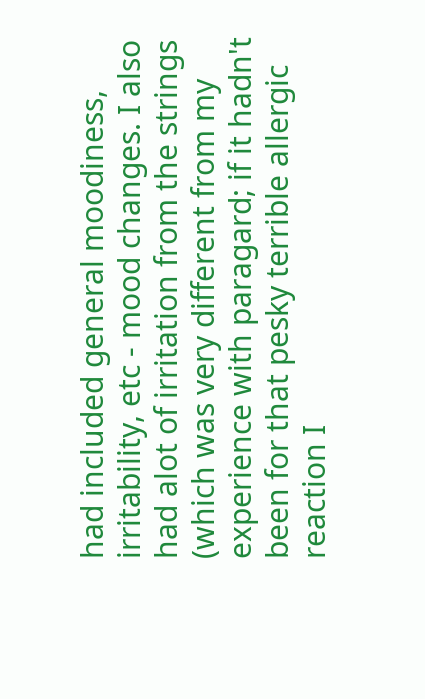had included general moodiness, irritability, etc - mood changes. I also had alot of irritation from the strings (which was very different from my experience with paragard; if it hadn't been for that pesky terrible allergic reaction I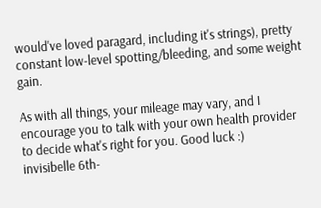would've loved paragard, including it's strings), pretty constant low-level spotting/bleeding, and some weight gain.

As with all things, your mileage may vary, and I encourage you to talk with your own health provider to decide what's right for you. Good luck :)
invisibelle 6th-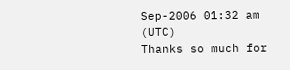Sep-2006 01:32 am (UTC)
Thanks so much for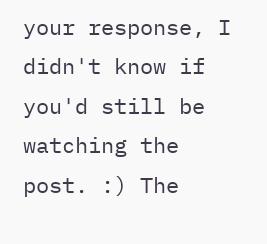your response, I didn't know if you'd still be watching the post. :) The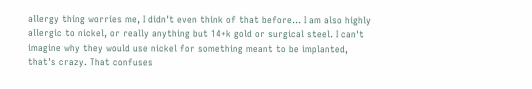allergy thing worries me, I didn't even think of that before... I am also highly allergic to nickel, or really anything but 14+k gold or surgical steel. I can't imagine why they would use nickel for something meant to be implanted, that's crazy. That confuses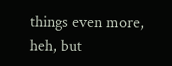things even more, heh, but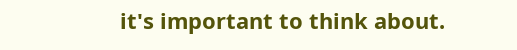it's important to think about.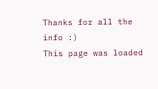Thanks for all the info :)
This page was loaded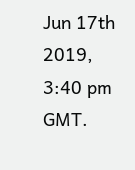Jun 17th 2019, 3:40 pm GMT.